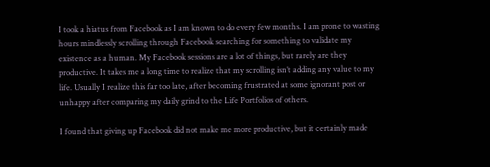I took a hiatus from Facebook as I am known to do every few months. I am prone to wasting hours mindlessly scrolling through Facebook searching for something to validate my existence as a human. My Facebook sessions are a lot of things, but rarely are they productive. It takes me a long time to realize that my scrolling isn’t adding any value to my life. Usually I realize this far too late, after becoming frustrated at some ignorant post or unhappy after comparing my daily grind to the Life Portfolios of others.

I found that giving up Facebook did not make me more productive, but it certainly made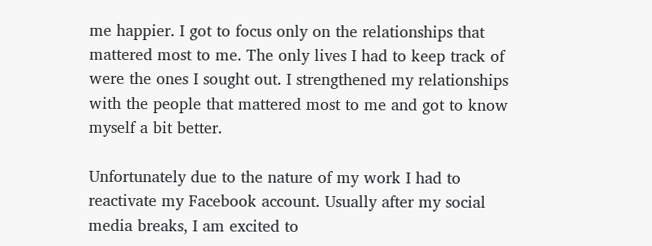me happier. I got to focus only on the relationships that mattered most to me. The only lives I had to keep track of were the ones I sought out. I strengthened my relationships with the people that mattered most to me and got to know myself a bit better.

Unfortunately due to the nature of my work I had to reactivate my Facebook account. Usually after my social media breaks, I am excited to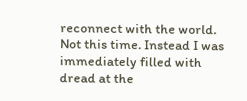reconnect with the world. Not this time. Instead I was immediately filled with dread at the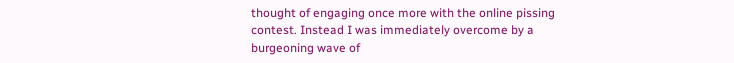thought of engaging once more with the online pissing contest. Instead I was immediately overcome by a burgeoning wave of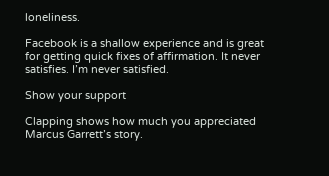loneliness.

Facebook is a shallow experience and is great for getting quick fixes of affirmation. It never satisfies. I’m never satisfied.

Show your support

Clapping shows how much you appreciated Marcus Garrett’s story.